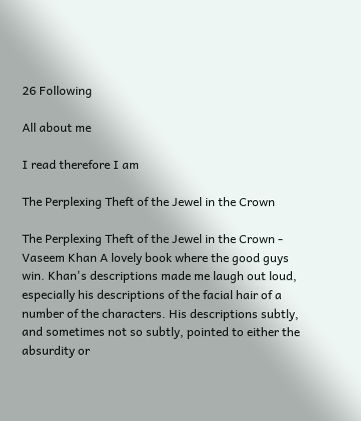26 Following

All about me

I read therefore I am

The Perplexing Theft of the Jewel in the Crown

The Perplexing Theft of the Jewel in the Crown - Vaseem Khan A lovely book where the good guys win. Khan's descriptions made me laugh out loud, especially his descriptions of the facial hair of a number of the characters. His descriptions subtly, and sometimes not so subtly, pointed to either the absurdity or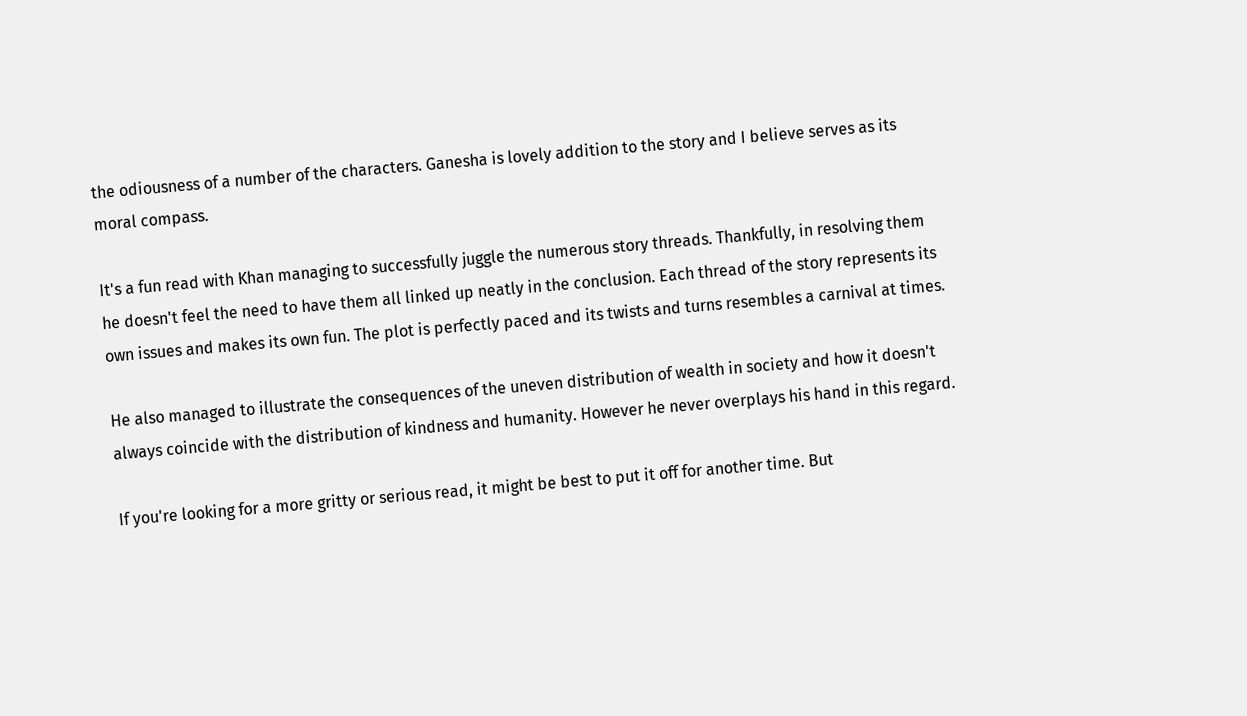the odiousness of a number of the characters. Ganesha is lovely addition to the story and I believe serves as its moral compass.

It's a fun read with Khan managing to successfully juggle the numerous story threads. Thankfully, in resolving them he doesn't feel the need to have them all linked up neatly in the conclusion. Each thread of the story represents its own issues and makes its own fun. The plot is perfectly paced and its twists and turns resembles a carnival at times.

He also managed to illustrate the consequences of the uneven distribution of wealth in society and how it doesn't always coincide with the distribution of kindness and humanity. However he never overplays his hand in this regard.

If you're looking for a more gritty or serious read, it might be best to put it off for another time. But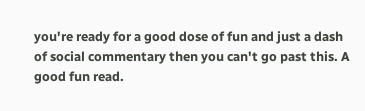you're ready for a good dose of fun and just a dash of social commentary then you can't go past this. A good fun read.